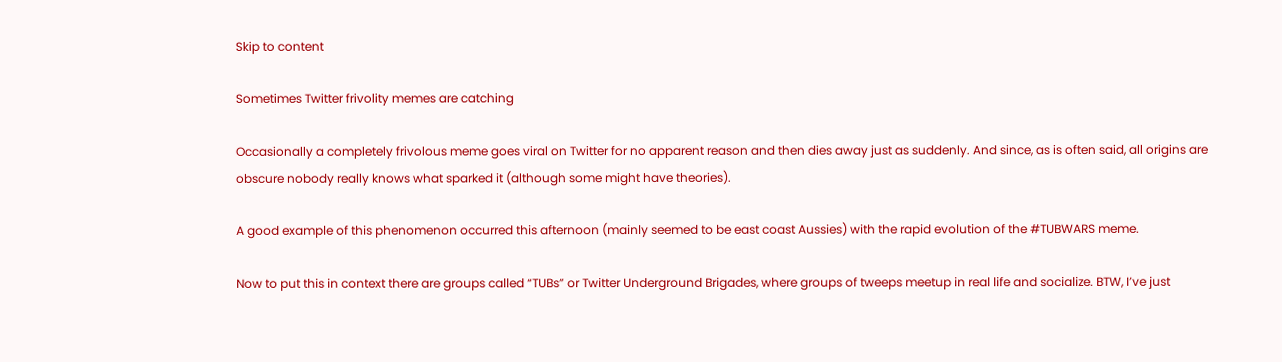Skip to content

Sometimes Twitter frivolity memes are catching

Occasionally a completely frivolous meme goes viral on Twitter for no apparent reason and then dies away just as suddenly. And since, as is often said, all origins are obscure nobody really knows what sparked it (although some might have theories).

A good example of this phenomenon occurred this afternoon (mainly seemed to be east coast Aussies) with the rapid evolution of the #TUBWARS meme.

Now to put this in context there are groups called “TUBs” or Twitter Underground Brigades, where groups of tweeps meetup in real life and socialize. BTW, I’ve just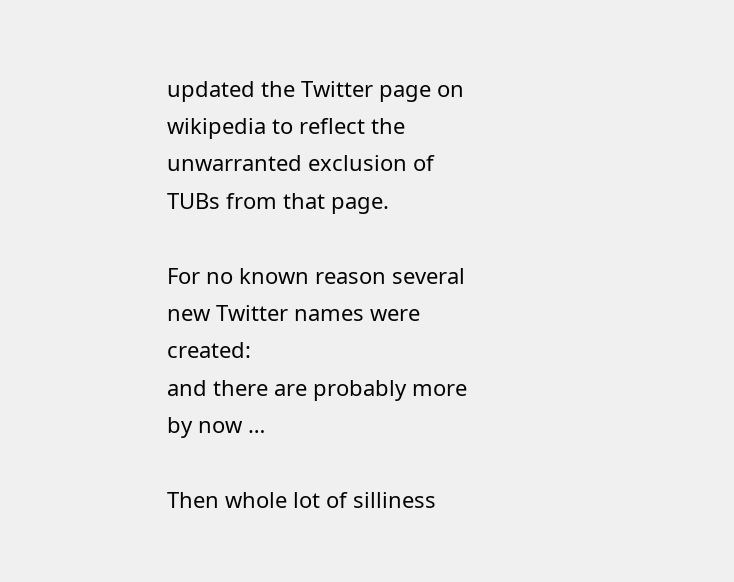updated the Twitter page on wikipedia to reflect the unwarranted exclusion of TUBs from that page.

For no known reason several new Twitter names were created:
and there are probably more by now …

Then whole lot of silliness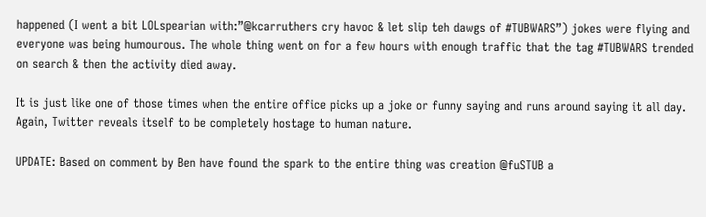happened (I went a bit LOLspearian with:”@kcarruthers cry havoc & let slip teh dawgs of #TUBWARS”) jokes were flying and everyone was being humourous. The whole thing went on for a few hours with enough traffic that the tag #TUBWARS trended on search & then the activity died away.

It is just like one of those times when the entire office picks up a joke or funny saying and runs around saying it all day. Again, Twitter reveals itself to be completely hostage to human nature.

UPDATE: Based on comment by Ben have found the spark to the entire thing was creation @fuSTUB a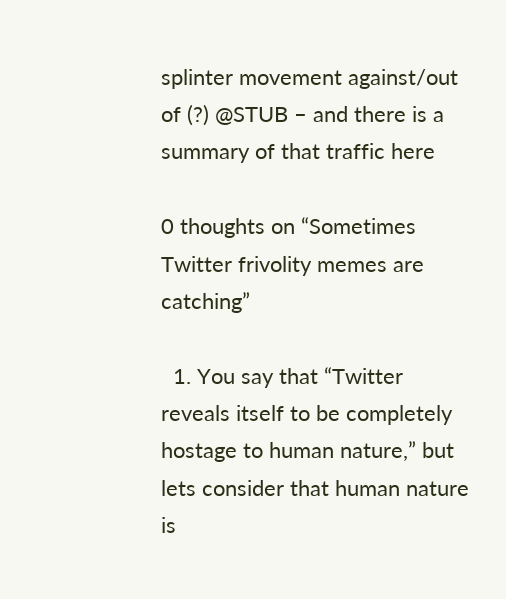splinter movement against/out of (?) @STUB – and there is a summary of that traffic here

0 thoughts on “Sometimes Twitter frivolity memes are catching”

  1. You say that “Twitter reveals itself to be completely hostage to human nature,” but lets consider that human nature is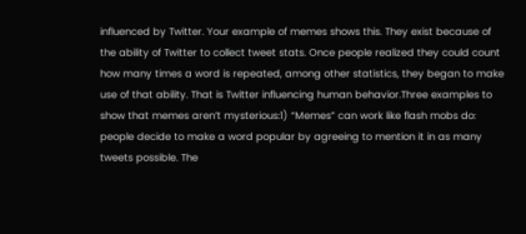influenced by Twitter. Your example of memes shows this. They exist because of the ability of Twitter to collect tweet stats. Once people realized they could count how many times a word is repeated, among other statistics, they began to make use of that ability. That is Twitter influencing human behavior.Three examples to show that memes aren’t mysterious:1) “Memes” can work like flash mobs do: people decide to make a word popular by agreeing to mention it in as many tweets possible. The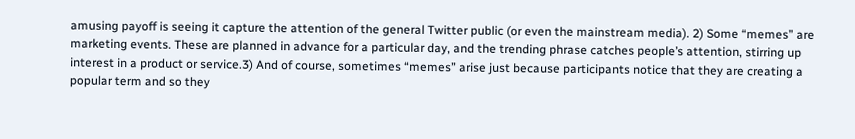amusing payoff is seeing it capture the attention of the general Twitter public (or even the mainstream media). 2) Some “memes” are marketing events. These are planned in advance for a particular day, and the trending phrase catches people’s attention, stirring up interest in a product or service.3) And of course, sometimes “memes” arise just because participants notice that they are creating a popular term and so they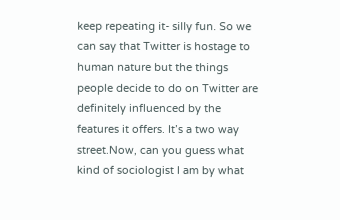keep repeating it- silly fun. So we can say that Twitter is hostage to human nature but the things people decide to do on Twitter are definitely influenced by the features it offers. It’s a two way street.Now, can you guess what kind of sociologist I am by what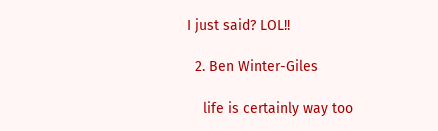I just said? LOL!!

  2. Ben Winter-Giles

    life is certainly way too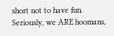short not to have fun. Seriously, we ARE hoomans,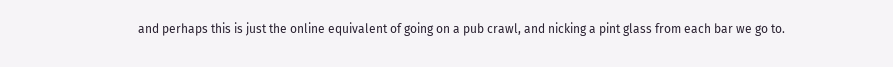and perhaps this is just the online equivalent of going on a pub crawl, and nicking a pint glass from each bar we go to.